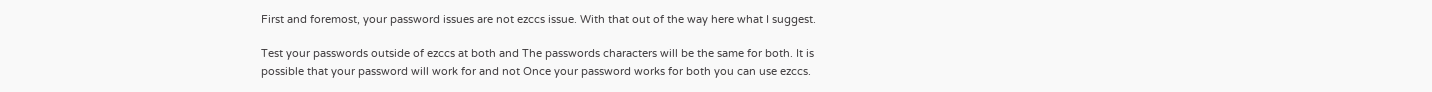First and foremost, your password issues are not ezccs issue. With that out of the way here what I suggest.

Test your passwords outside of ezccs at both and The passwords characters will be the same for both. It is possible that your password will work for and not Once your password works for both you can use ezccs.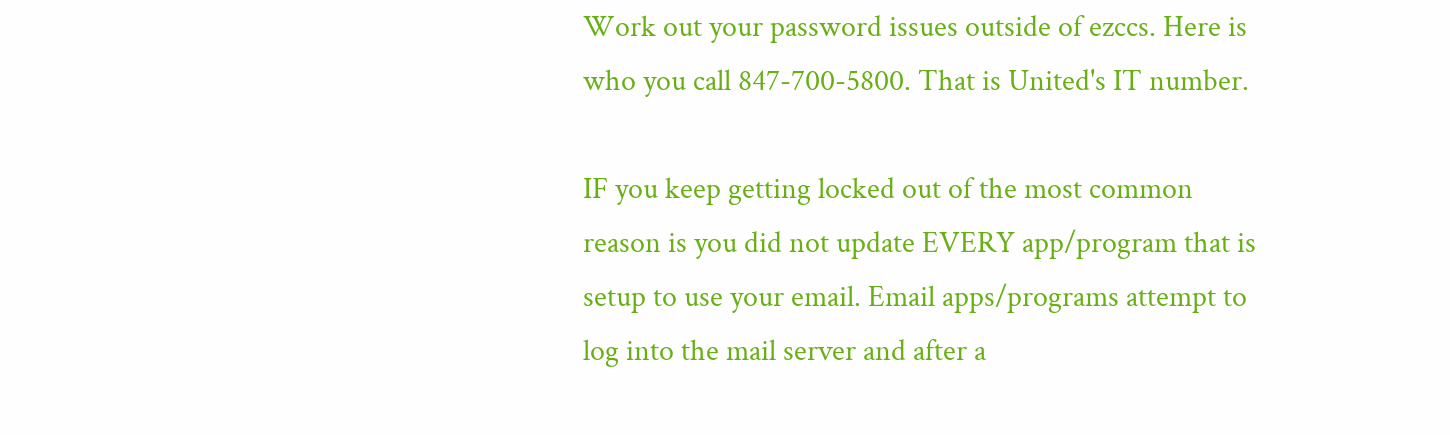Work out your password issues outside of ezccs. Here is who you call 847-700-5800. That is United's IT number.

IF you keep getting locked out of the most common reason is you did not update EVERY app/program that is setup to use your email. Email apps/programs attempt to log into the mail server and after a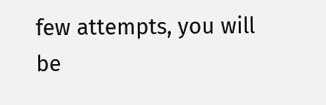few attempts, you will be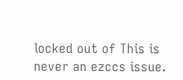locked out of This is never an ezccs issue.